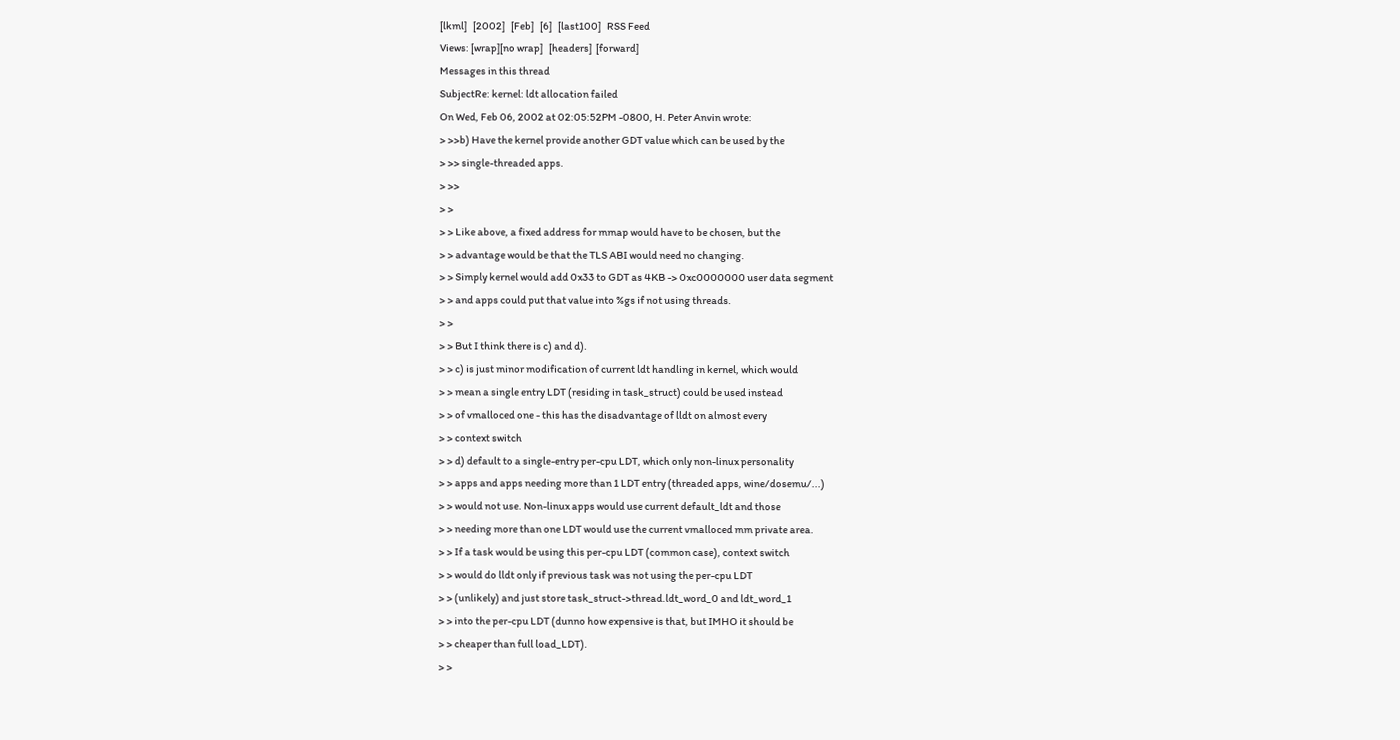[lkml]   [2002]   [Feb]   [6]   [last100]   RSS Feed
Views: [wrap][no wrap]   [headers]  [forward]
Messages in this thread
SubjectRe: kernel: ldt allocation failed
On Wed, Feb 06, 2002 at 02:05:52PM -0800, H. Peter Anvin wrote:
> >>b) Have the kernel provide another GDT value which can be used by the
> >> single-threaded apps.
> >>
> >
> > Like above, a fixed address for mmap would have to be chosen, but the
> > advantage would be that the TLS ABI would need no changing.
> > Simply kernel would add 0x33 to GDT as 4KB -> 0xc0000000 user data segment
> > and apps could put that value into %gs if not using threads.
> >
> > But I think there is c) and d).
> > c) is just minor modification of current ldt handling in kernel, which would
> > mean a single entry LDT (residing in task_struct) could be used instead
> > of vmalloced one - this has the disadvantage of lldt on almost every
> > context switch
> > d) default to a single-entry per-cpu LDT, which only non-linux personality
> > apps and apps needing more than 1 LDT entry (threaded apps, wine/dosemu/...)
> > would not use. Non-linux apps would use current default_ldt and those
> > needing more than one LDT would use the current vmalloced mm private area.
> > If a task would be using this per-cpu LDT (common case), context switch
> > would do lldt only if previous task was not using the per-cpu LDT
> > (unlikely) and just store task_struct->thread.ldt_word_0 and ldt_word_1
> > into the per-cpu LDT (dunno how expensive is that, but IMHO it should be
> > cheaper than full load_LDT).
> >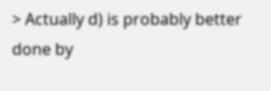> Actually d) is probably better done by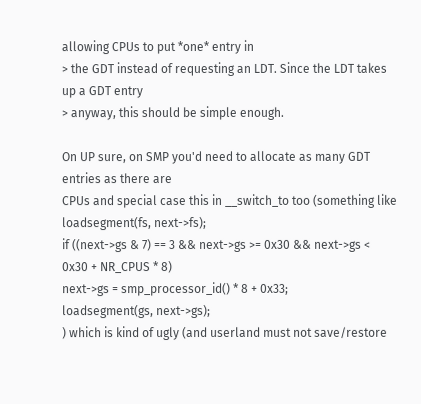allowing CPUs to put *one* entry in
> the GDT instead of requesting an LDT. Since the LDT takes up a GDT entry
> anyway, this should be simple enough.

On UP sure, on SMP you'd need to allocate as many GDT entries as there are
CPUs and special case this in __switch_to too (something like
loadsegment(fs, next->fs);
if ((next->gs & 7) == 3 && next->gs >= 0x30 && next->gs < 0x30 + NR_CPUS * 8)
next->gs = smp_processor_id() * 8 + 0x33;
loadsegment(gs, next->gs);
) which is kind of ugly (and userland must not save/restore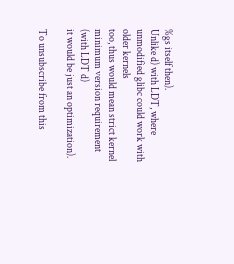%gs itself then).
Unlike d) with LDT, where unmodified glibc could work with older kernels
too, thus would mean strict kernel minimum version requirement (with LDT d)
it would be just an optimization).

To unsubscribe from this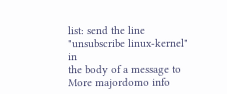list: send the line "unsubscribe linux-kernel" in
the body of a message to
More majordomo info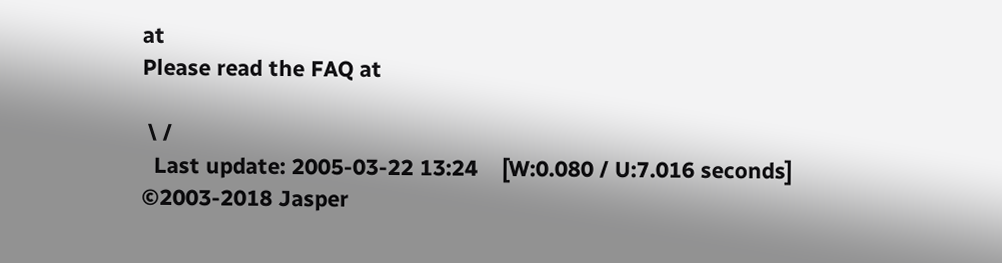at
Please read the FAQ at

 \ /
  Last update: 2005-03-22 13:24    [W:0.080 / U:7.016 seconds]
©2003-2018 Jasper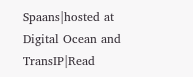Spaans|hosted at Digital Ocean and TransIP|Read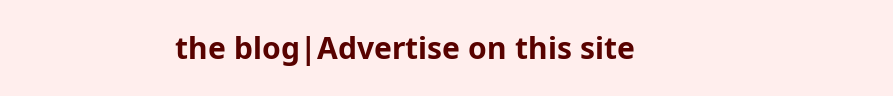the blog|Advertise on this site